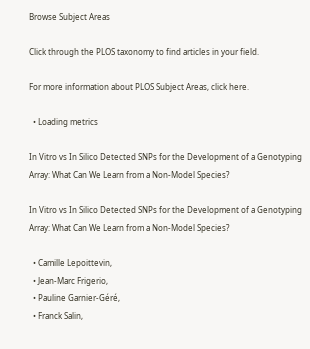Browse Subject Areas

Click through the PLOS taxonomy to find articles in your field.

For more information about PLOS Subject Areas, click here.

  • Loading metrics

In Vitro vs In Silico Detected SNPs for the Development of a Genotyping Array: What Can We Learn from a Non-Model Species?

In Vitro vs In Silico Detected SNPs for the Development of a Genotyping Array: What Can We Learn from a Non-Model Species?

  • Camille Lepoittevin,
  • Jean-Marc Frigerio,
  • Pauline Garnier-Géré,
  • Franck Salin,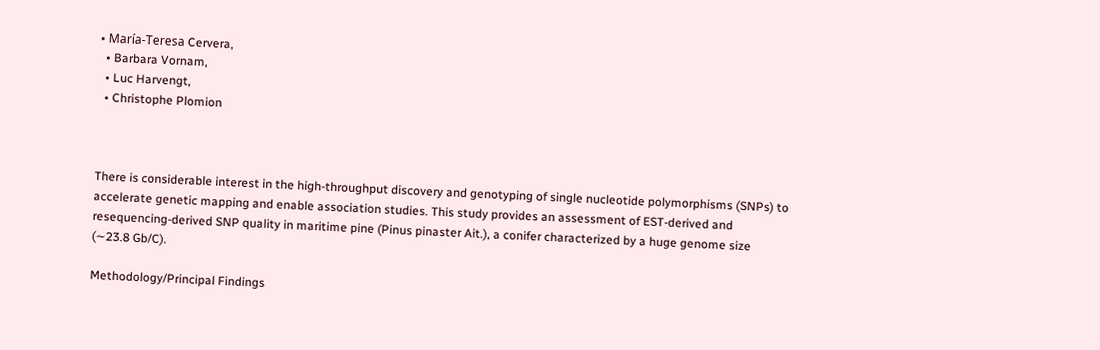• María-Teresa Cervera,
  • Barbara Vornam,
  • Luc Harvengt,
  • Christophe Plomion



There is considerable interest in the high-throughput discovery and genotyping of single nucleotide polymorphisms (SNPs) to accelerate genetic mapping and enable association studies. This study provides an assessment of EST-derived and resequencing-derived SNP quality in maritime pine (Pinus pinaster Ait.), a conifer characterized by a huge genome size (∼23.8 Gb/C).

Methodology/Principal Findings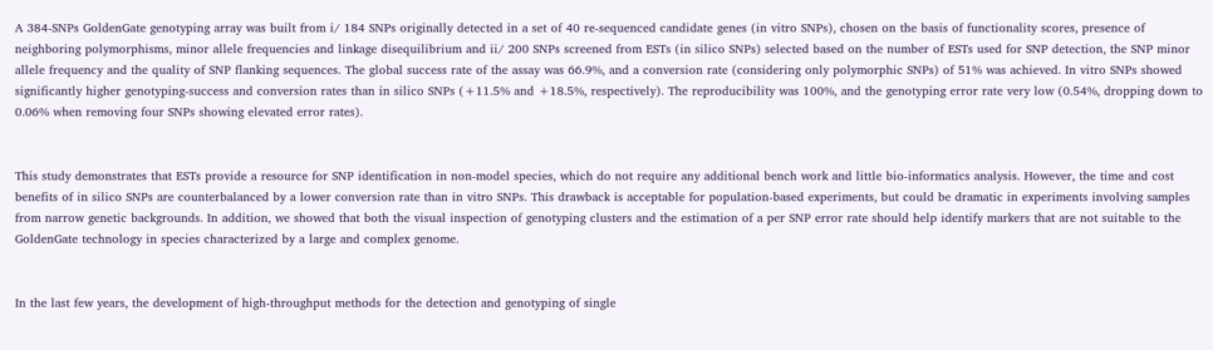A 384-SNPs GoldenGate genotyping array was built from i/ 184 SNPs originally detected in a set of 40 re-sequenced candidate genes (in vitro SNPs), chosen on the basis of functionality scores, presence of neighboring polymorphisms, minor allele frequencies and linkage disequilibrium and ii/ 200 SNPs screened from ESTs (in silico SNPs) selected based on the number of ESTs used for SNP detection, the SNP minor allele frequency and the quality of SNP flanking sequences. The global success rate of the assay was 66.9%, and a conversion rate (considering only polymorphic SNPs) of 51% was achieved. In vitro SNPs showed significantly higher genotyping-success and conversion rates than in silico SNPs (+11.5% and +18.5%, respectively). The reproducibility was 100%, and the genotyping error rate very low (0.54%, dropping down to 0.06% when removing four SNPs showing elevated error rates).


This study demonstrates that ESTs provide a resource for SNP identification in non-model species, which do not require any additional bench work and little bio-informatics analysis. However, the time and cost benefits of in silico SNPs are counterbalanced by a lower conversion rate than in vitro SNPs. This drawback is acceptable for population-based experiments, but could be dramatic in experiments involving samples from narrow genetic backgrounds. In addition, we showed that both the visual inspection of genotyping clusters and the estimation of a per SNP error rate should help identify markers that are not suitable to the GoldenGate technology in species characterized by a large and complex genome.


In the last few years, the development of high-throughput methods for the detection and genotyping of single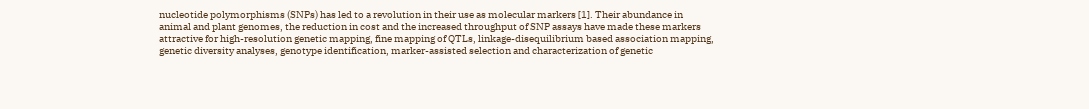nucleotide polymorphisms (SNPs) has led to a revolution in their use as molecular markers [1]. Their abundance in animal and plant genomes, the reduction in cost and the increased throughput of SNP assays have made these markers attractive for high-resolution genetic mapping, fine mapping of QTLs, linkage-disequilibrium based association mapping, genetic diversity analyses, genotype identification, marker-assisted selection and characterization of genetic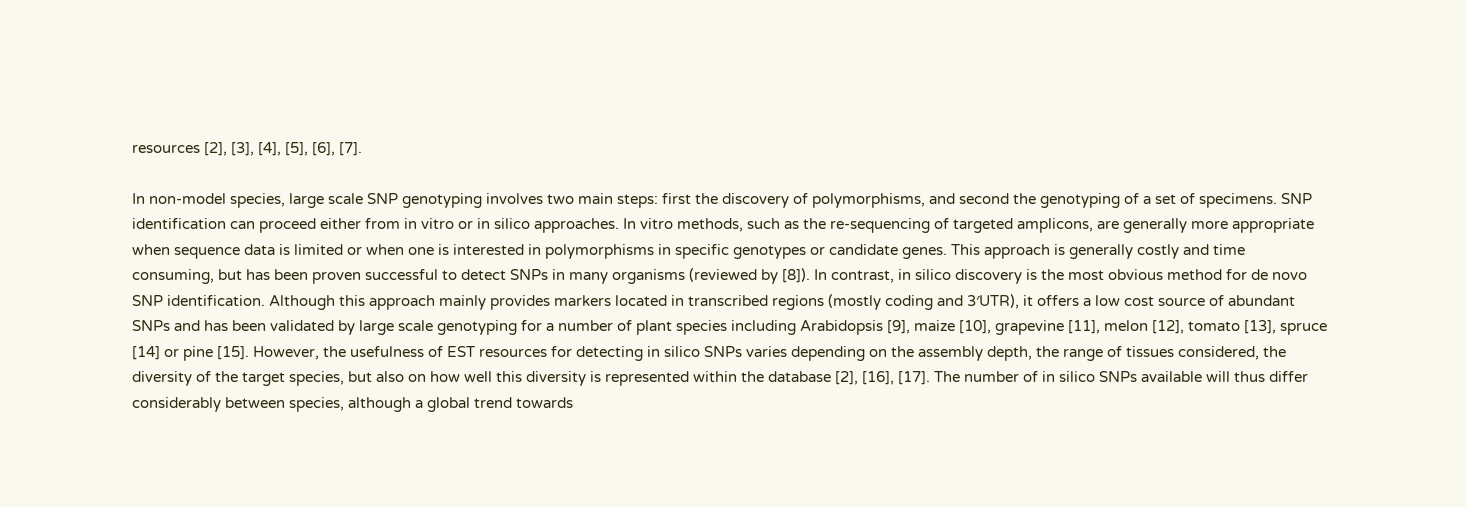resources [2], [3], [4], [5], [6], [7].

In non-model species, large scale SNP genotyping involves two main steps: first the discovery of polymorphisms, and second the genotyping of a set of specimens. SNP identification can proceed either from in vitro or in silico approaches. In vitro methods, such as the re-sequencing of targeted amplicons, are generally more appropriate when sequence data is limited or when one is interested in polymorphisms in specific genotypes or candidate genes. This approach is generally costly and time consuming, but has been proven successful to detect SNPs in many organisms (reviewed by [8]). In contrast, in silico discovery is the most obvious method for de novo SNP identification. Although this approach mainly provides markers located in transcribed regions (mostly coding and 3′UTR), it offers a low cost source of abundant SNPs and has been validated by large scale genotyping for a number of plant species including Arabidopsis [9], maize [10], grapevine [11], melon [12], tomato [13], spruce [14] or pine [15]. However, the usefulness of EST resources for detecting in silico SNPs varies depending on the assembly depth, the range of tissues considered, the diversity of the target species, but also on how well this diversity is represented within the database [2], [16], [17]. The number of in silico SNPs available will thus differ considerably between species, although a global trend towards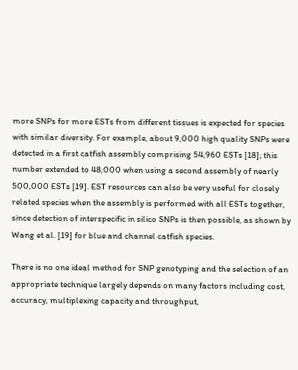more SNPs for more ESTs from different tissues is expected for species with similar diversity. For example, about 9,000 high quality SNPs were detected in a first catfish assembly comprising 54,960 ESTs [18]; this number extended to 48,000 when using a second assembly of nearly 500,000 ESTs [19]. EST resources can also be very useful for closely related species when the assembly is performed with all ESTs together, since detection of interspecific in silico SNPs is then possible, as shown by Wang et al. [19] for blue and channel catfish species.

There is no one ideal method for SNP genotyping and the selection of an appropriate technique largely depends on many factors including cost, accuracy, multiplexing capacity and throughput,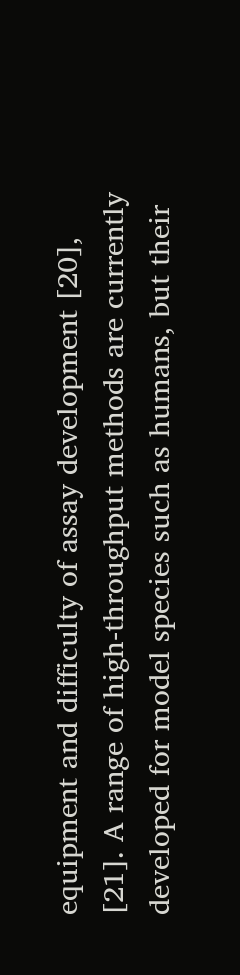equipment and difficulty of assay development [20], [21]. A range of high-throughput methods are currently developed for model species such as humans, but their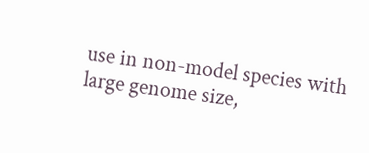use in non-model species with large genome size,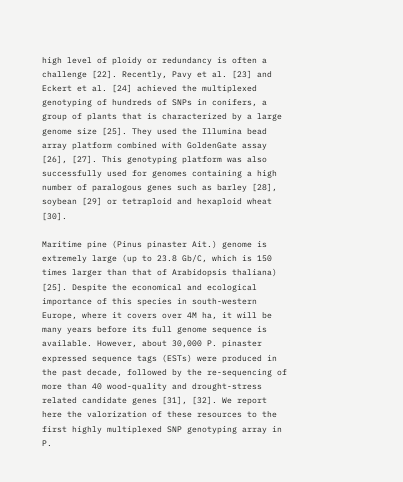high level of ploidy or redundancy is often a challenge [22]. Recently, Pavy et al. [23] and Eckert et al. [24] achieved the multiplexed genotyping of hundreds of SNPs in conifers, a group of plants that is characterized by a large genome size [25]. They used the Illumina bead array platform combined with GoldenGate assay [26], [27]. This genotyping platform was also successfully used for genomes containing a high number of paralogous genes such as barley [28], soybean [29] or tetraploid and hexaploid wheat [30].

Maritime pine (Pinus pinaster Ait.) genome is extremely large (up to 23.8 Gb/C, which is 150 times larger than that of Arabidopsis thaliana) [25]. Despite the economical and ecological importance of this species in south-western Europe, where it covers over 4M ha, it will be many years before its full genome sequence is available. However, about 30,000 P. pinaster expressed sequence tags (ESTs) were produced in the past decade, followed by the re-sequencing of more than 40 wood-quality and drought-stress related candidate genes [31], [32]. We report here the valorization of these resources to the first highly multiplexed SNP genotyping array in P.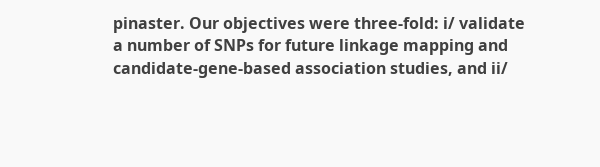pinaster. Our objectives were three-fold: i/ validate a number of SNPs for future linkage mapping and candidate-gene-based association studies, and ii/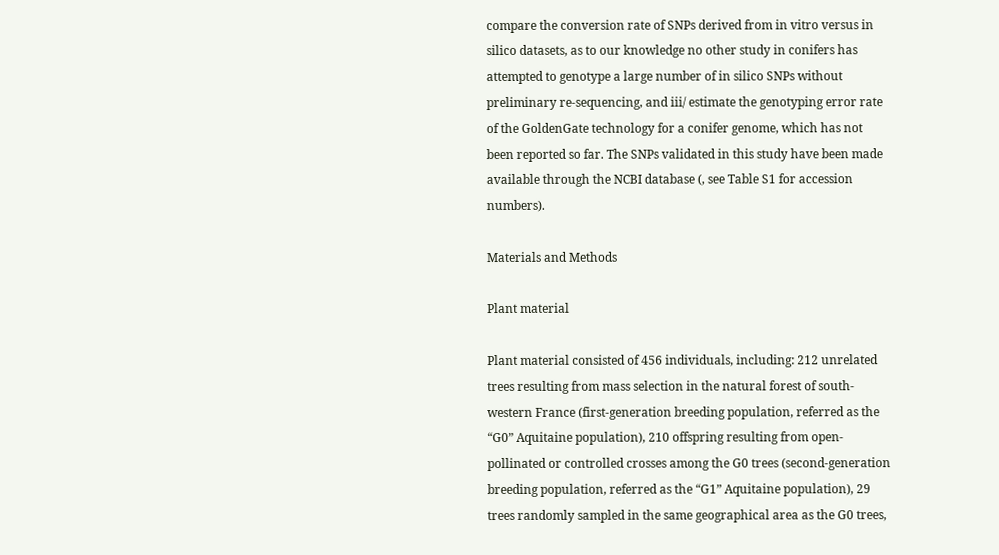compare the conversion rate of SNPs derived from in vitro versus in silico datasets, as to our knowledge no other study in conifers has attempted to genotype a large number of in silico SNPs without preliminary re-sequencing, and iii/ estimate the genotyping error rate of the GoldenGate technology for a conifer genome, which has not been reported so far. The SNPs validated in this study have been made available through the NCBI database (, see Table S1 for accession numbers).

Materials and Methods

Plant material

Plant material consisted of 456 individuals, including: 212 unrelated trees resulting from mass selection in the natural forest of south-western France (first-generation breeding population, referred as the “G0” Aquitaine population), 210 offspring resulting from open-pollinated or controlled crosses among the G0 trees (second-generation breeding population, referred as the “G1” Aquitaine population), 29 trees randomly sampled in the same geographical area as the G0 trees,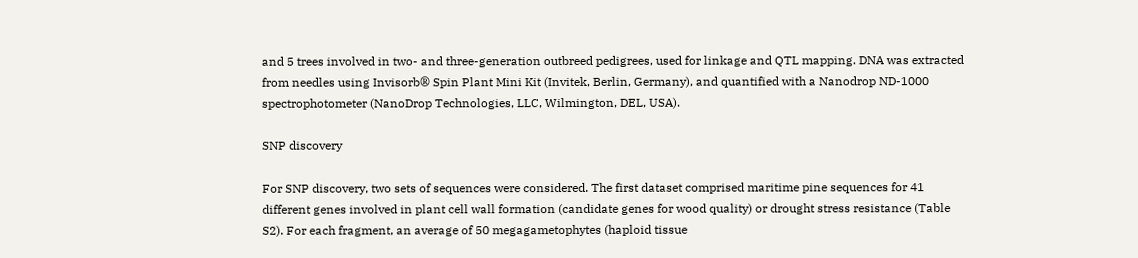and 5 trees involved in two- and three-generation outbreed pedigrees, used for linkage and QTL mapping. DNA was extracted from needles using Invisorb® Spin Plant Mini Kit (Invitek, Berlin, Germany), and quantified with a Nanodrop ND-1000 spectrophotometer (NanoDrop Technologies, LLC, Wilmington, DEL, USA).

SNP discovery

For SNP discovery, two sets of sequences were considered. The first dataset comprised maritime pine sequences for 41 different genes involved in plant cell wall formation (candidate genes for wood quality) or drought stress resistance (Table S2). For each fragment, an average of 50 megagametophytes (haploid tissue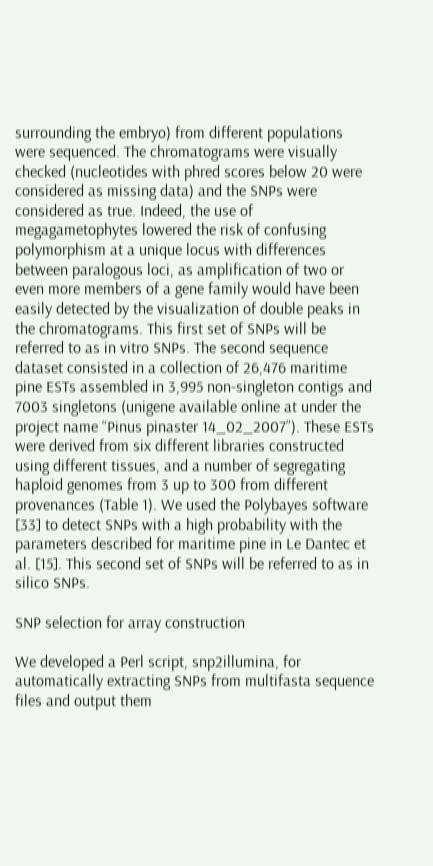surrounding the embryo) from different populations were sequenced. The chromatograms were visually checked (nucleotides with phred scores below 20 were considered as missing data) and the SNPs were considered as true. Indeed, the use of megagametophytes lowered the risk of confusing polymorphism at a unique locus with differences between paralogous loci, as amplification of two or even more members of a gene family would have been easily detected by the visualization of double peaks in the chromatograms. This first set of SNPs will be referred to as in vitro SNPs. The second sequence dataset consisted in a collection of 26,476 maritime pine ESTs assembled in 3,995 non-singleton contigs and 7003 singletons (unigene available online at under the project name “Pinus pinaster 14_02_2007”). These ESTs were derived from six different libraries constructed using different tissues, and a number of segregating haploid genomes from 3 up to 300 from different provenances (Table 1). We used the Polybayes software [33] to detect SNPs with a high probability with the parameters described for maritime pine in Le Dantec et al. [15]. This second set of SNPs will be referred to as in silico SNPs.

SNP selection for array construction

We developed a Perl script, snp2illumina, for automatically extracting SNPs from multifasta sequence files and output them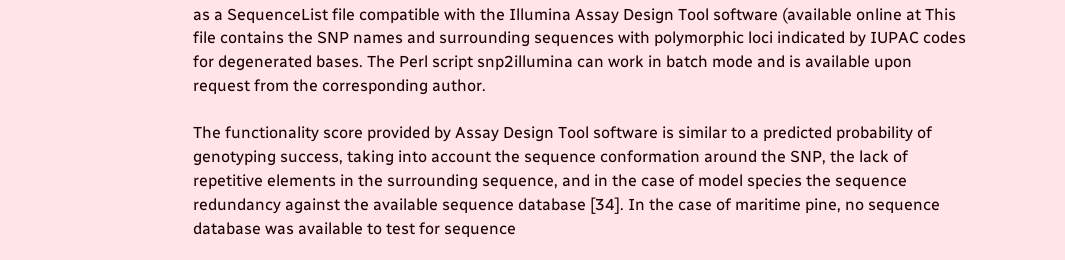as a SequenceList file compatible with the Illumina Assay Design Tool software (available online at This file contains the SNP names and surrounding sequences with polymorphic loci indicated by IUPAC codes for degenerated bases. The Perl script snp2illumina can work in batch mode and is available upon request from the corresponding author.

The functionality score provided by Assay Design Tool software is similar to a predicted probability of genotyping success, taking into account the sequence conformation around the SNP, the lack of repetitive elements in the surrounding sequence, and in the case of model species the sequence redundancy against the available sequence database [34]. In the case of maritime pine, no sequence database was available to test for sequence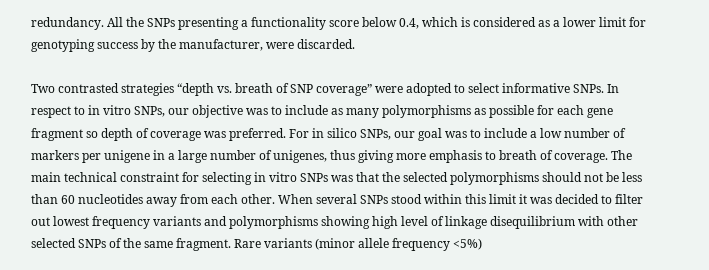redundancy. All the SNPs presenting a functionality score below 0.4, which is considered as a lower limit for genotyping success by the manufacturer, were discarded.

Two contrasted strategies “depth vs. breath of SNP coverage” were adopted to select informative SNPs. In respect to in vitro SNPs, our objective was to include as many polymorphisms as possible for each gene fragment so depth of coverage was preferred. For in silico SNPs, our goal was to include a low number of markers per unigene in a large number of unigenes, thus giving more emphasis to breath of coverage. The main technical constraint for selecting in vitro SNPs was that the selected polymorphisms should not be less than 60 nucleotides away from each other. When several SNPs stood within this limit it was decided to filter out lowest frequency variants and polymorphisms showing high level of linkage disequilibrium with other selected SNPs of the same fragment. Rare variants (minor allele frequency <5%)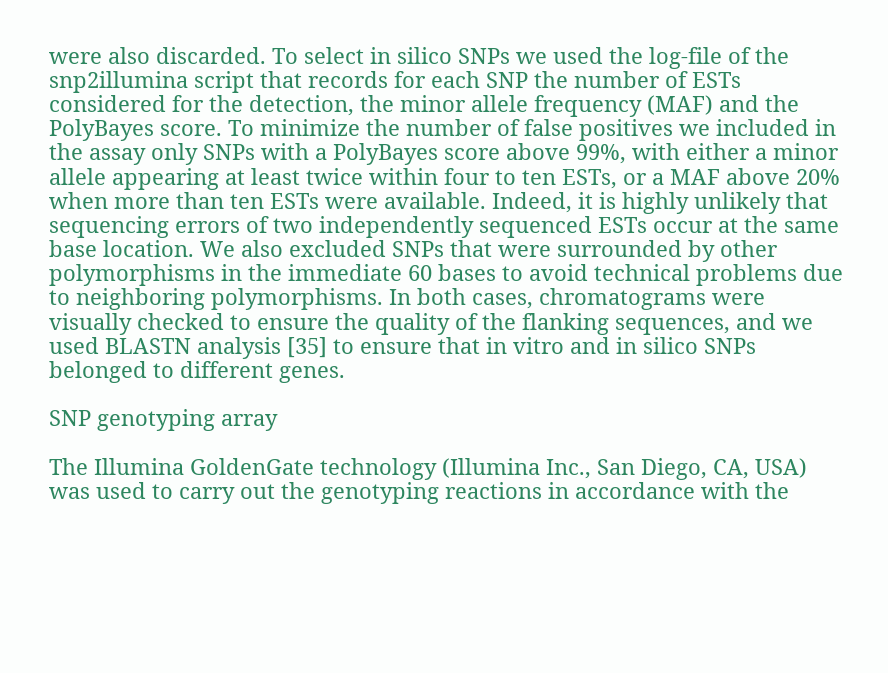were also discarded. To select in silico SNPs we used the log-file of the snp2illumina script that records for each SNP the number of ESTs considered for the detection, the minor allele frequency (MAF) and the PolyBayes score. To minimize the number of false positives we included in the assay only SNPs with a PolyBayes score above 99%, with either a minor allele appearing at least twice within four to ten ESTs, or a MAF above 20% when more than ten ESTs were available. Indeed, it is highly unlikely that sequencing errors of two independently sequenced ESTs occur at the same base location. We also excluded SNPs that were surrounded by other polymorphisms in the immediate 60 bases to avoid technical problems due to neighboring polymorphisms. In both cases, chromatograms were visually checked to ensure the quality of the flanking sequences, and we used BLASTN analysis [35] to ensure that in vitro and in silico SNPs belonged to different genes.

SNP genotyping array

The Illumina GoldenGate technology (Illumina Inc., San Diego, CA, USA) was used to carry out the genotyping reactions in accordance with the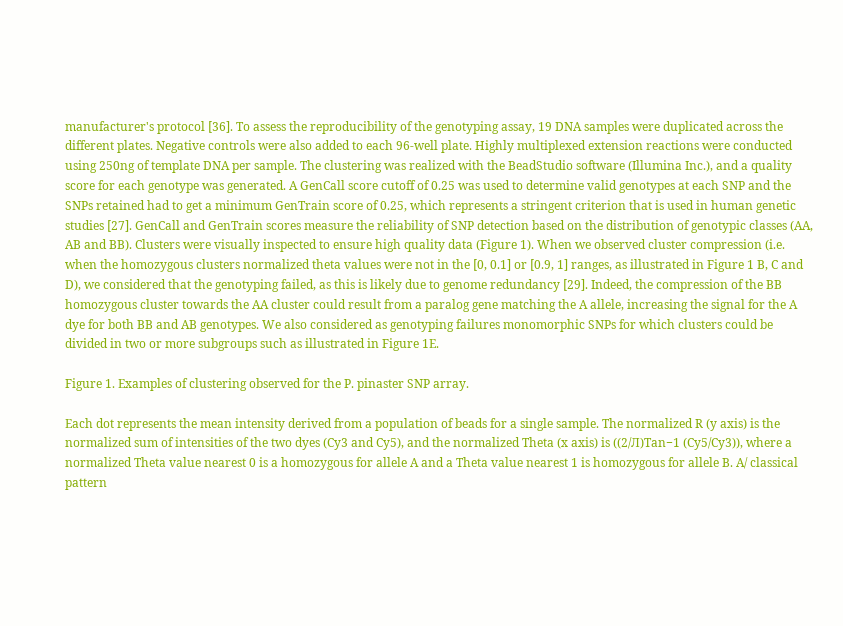manufacturer's protocol [36]. To assess the reproducibility of the genotyping assay, 19 DNA samples were duplicated across the different plates. Negative controls were also added to each 96-well plate. Highly multiplexed extension reactions were conducted using 250ng of template DNA per sample. The clustering was realized with the BeadStudio software (Illumina Inc.), and a quality score for each genotype was generated. A GenCall score cutoff of 0.25 was used to determine valid genotypes at each SNP and the SNPs retained had to get a minimum GenTrain score of 0.25, which represents a stringent criterion that is used in human genetic studies [27]. GenCall and GenTrain scores measure the reliability of SNP detection based on the distribution of genotypic classes (AA, AB and BB). Clusters were visually inspected to ensure high quality data (Figure 1). When we observed cluster compression (i.e. when the homozygous clusters normalized theta values were not in the [0, 0.1] or [0.9, 1] ranges, as illustrated in Figure 1 B, C and D), we considered that the genotyping failed, as this is likely due to genome redundancy [29]. Indeed, the compression of the BB homozygous cluster towards the AA cluster could result from a paralog gene matching the A allele, increasing the signal for the A dye for both BB and AB genotypes. We also considered as genotyping failures monomorphic SNPs for which clusters could be divided in two or more subgroups such as illustrated in Figure 1E.

Figure 1. Examples of clustering observed for the P. pinaster SNP array.

Each dot represents the mean intensity derived from a population of beads for a single sample. The normalized R (y axis) is the normalized sum of intensities of the two dyes (Cy3 and Cy5), and the normalized Theta (x axis) is ((2/Л)Tan−1 (Cy5/Cy3)), where a normalized Theta value nearest 0 is a homozygous for allele A and a Theta value nearest 1 is homozygous for allele B. A/ classical pattern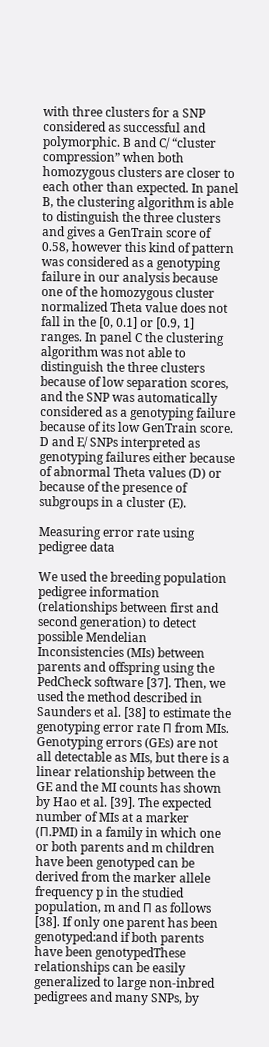with three clusters for a SNP considered as successful and polymorphic. B and C/ “cluster compression” when both homozygous clusters are closer to each other than expected. In panel B, the clustering algorithm is able to distinguish the three clusters and gives a GenTrain score of 0.58, however this kind of pattern was considered as a genotyping failure in our analysis because one of the homozygous cluster normalized Theta value does not fall in the [0, 0.1] or [0.9, 1] ranges. In panel C the clustering algorithm was not able to distinguish the three clusters because of low separation scores, and the SNP was automatically considered as a genotyping failure because of its low GenTrain score. D and E/ SNPs interpreted as genotyping failures either because of abnormal Theta values (D) or because of the presence of subgroups in a cluster (E).

Measuring error rate using pedigree data

We used the breeding population pedigree information (relationships between first and second generation) to detect possible Mendelian Inconsistencies (MIs) between parents and offspring using the PedCheck software [37]. Then, we used the method described in Saunders et al. [38] to estimate the genotyping error rate Π from MIs. Genotyping errors (GEs) are not all detectable as MIs, but there is a linear relationship between the GE and the MI counts has shown by Hao et al. [39]. The expected number of MIs at a marker (Π.PMI) in a family in which one or both parents and m children have been genotyped can be derived from the marker allele frequency p in the studied population, m and Π as follows [38]. If only one parent has been genotyped:and if both parents have been genotypedThese relationships can be easily generalized to large non-inbred pedigrees and many SNPs, by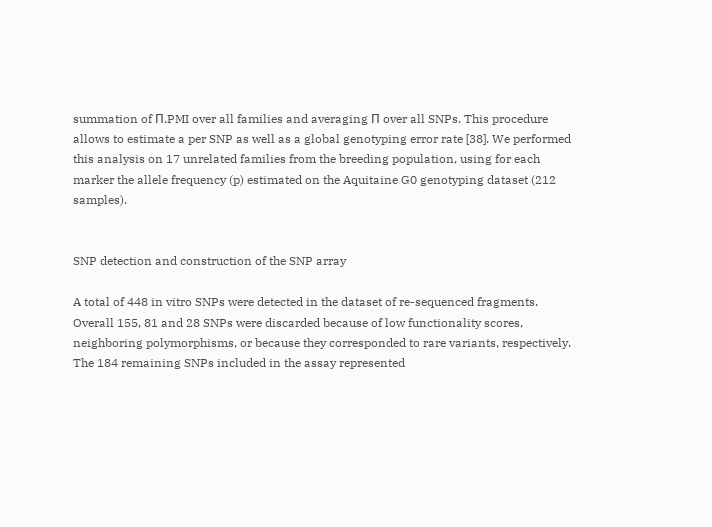summation of Π.PMI over all families and averaging Π over all SNPs. This procedure allows to estimate a per SNP as well as a global genotyping error rate [38]. We performed this analysis on 17 unrelated families from the breeding population, using for each marker the allele frequency (p) estimated on the Aquitaine G0 genotyping dataset (212 samples).


SNP detection and construction of the SNP array

A total of 448 in vitro SNPs were detected in the dataset of re-sequenced fragments. Overall 155, 81 and 28 SNPs were discarded because of low functionality scores, neighboring polymorphisms, or because they corresponded to rare variants, respectively. The 184 remaining SNPs included in the assay represented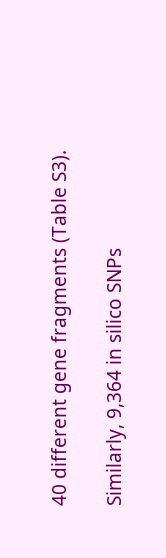40 different gene fragments (Table S3).

Similarly, 9,364 in silico SNPs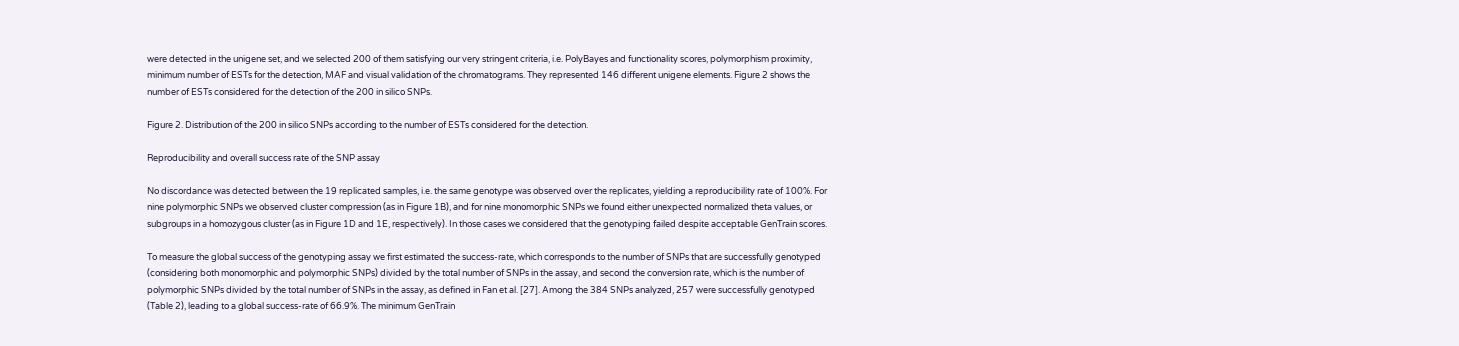were detected in the unigene set, and we selected 200 of them satisfying our very stringent criteria, i.e. PolyBayes and functionality scores, polymorphism proximity, minimum number of ESTs for the detection, MAF and visual validation of the chromatograms. They represented 146 different unigene elements. Figure 2 shows the number of ESTs considered for the detection of the 200 in silico SNPs.

Figure 2. Distribution of the 200 in silico SNPs according to the number of ESTs considered for the detection.

Reproducibility and overall success rate of the SNP assay

No discordance was detected between the 19 replicated samples, i.e. the same genotype was observed over the replicates, yielding a reproducibility rate of 100%. For nine polymorphic SNPs we observed cluster compression (as in Figure 1B), and for nine monomorphic SNPs we found either unexpected normalized theta values, or subgroups in a homozygous cluster (as in Figure 1D and 1E, respectively). In those cases we considered that the genotyping failed despite acceptable GenTrain scores.

To measure the global success of the genotyping assay we first estimated the success-rate, which corresponds to the number of SNPs that are successfully genotyped (considering both monomorphic and polymorphic SNPs) divided by the total number of SNPs in the assay, and second the conversion rate, which is the number of polymorphic SNPs divided by the total number of SNPs in the assay, as defined in Fan et al. [27]. Among the 384 SNPs analyzed, 257 were successfully genotyped (Table 2), leading to a global success-rate of 66.9%. The minimum GenTrain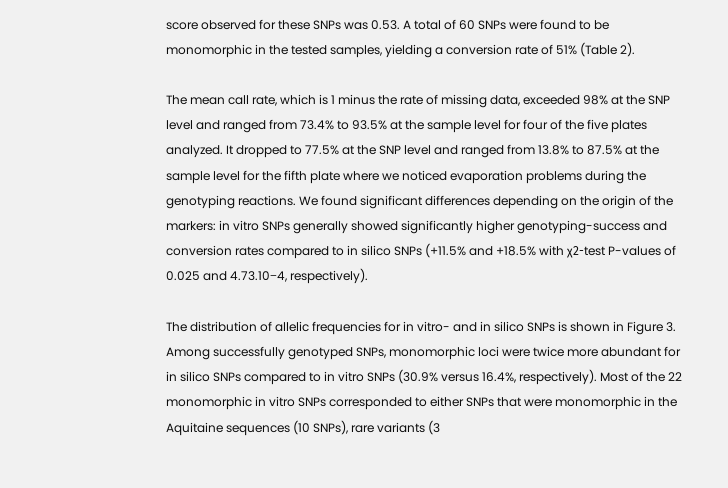score observed for these SNPs was 0.53. A total of 60 SNPs were found to be monomorphic in the tested samples, yielding a conversion rate of 51% (Table 2).

The mean call rate, which is 1 minus the rate of missing data, exceeded 98% at the SNP level and ranged from 73.4% to 93.5% at the sample level for four of the five plates analyzed. It dropped to 77.5% at the SNP level and ranged from 13.8% to 87.5% at the sample level for the fifth plate where we noticed evaporation problems during the genotyping reactions. We found significant differences depending on the origin of the markers: in vitro SNPs generally showed significantly higher genotyping-success and conversion rates compared to in silico SNPs (+11.5% and +18.5% with χ2-test P-values of 0.025 and 4.73.10−4, respectively).

The distribution of allelic frequencies for in vitro- and in silico SNPs is shown in Figure 3. Among successfully genotyped SNPs, monomorphic loci were twice more abundant for in silico SNPs compared to in vitro SNPs (30.9% versus 16.4%, respectively). Most of the 22 monomorphic in vitro SNPs corresponded to either SNPs that were monomorphic in the Aquitaine sequences (10 SNPs), rare variants (3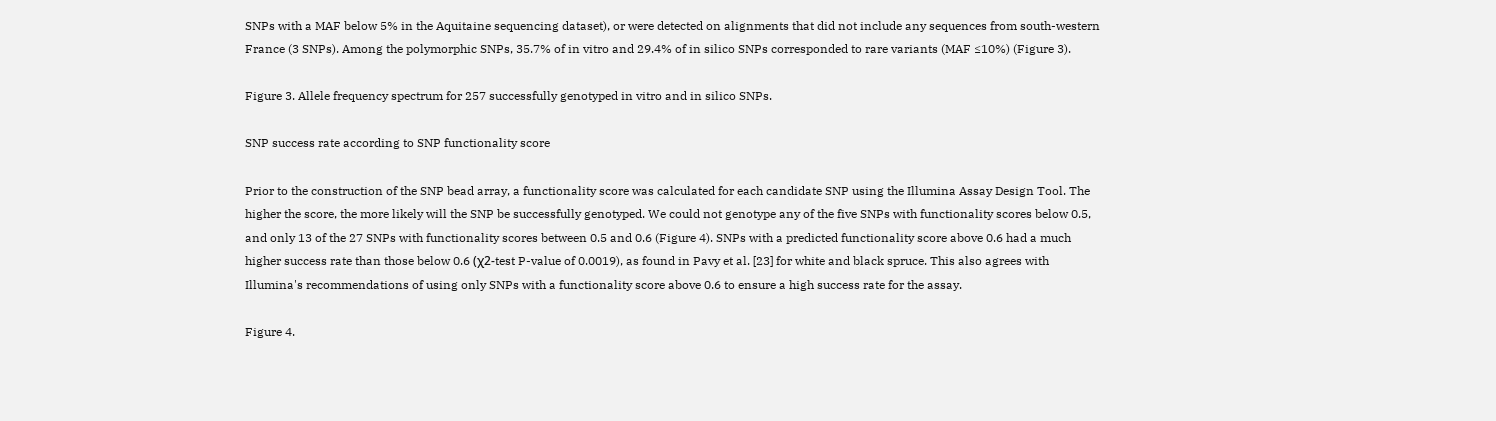SNPs with a MAF below 5% in the Aquitaine sequencing dataset), or were detected on alignments that did not include any sequences from south-western France (3 SNPs). Among the polymorphic SNPs, 35.7% of in vitro and 29.4% of in silico SNPs corresponded to rare variants (MAF ≤10%) (Figure 3).

Figure 3. Allele frequency spectrum for 257 successfully genotyped in vitro and in silico SNPs.

SNP success rate according to SNP functionality score

Prior to the construction of the SNP bead array, a functionality score was calculated for each candidate SNP using the Illumina Assay Design Tool. The higher the score, the more likely will the SNP be successfully genotyped. We could not genotype any of the five SNPs with functionality scores below 0.5, and only 13 of the 27 SNPs with functionality scores between 0.5 and 0.6 (Figure 4). SNPs with a predicted functionality score above 0.6 had a much higher success rate than those below 0.6 (χ2-test P-value of 0.0019), as found in Pavy et al. [23] for white and black spruce. This also agrees with Illumina's recommendations of using only SNPs with a functionality score above 0.6 to ensure a high success rate for the assay.

Figure 4.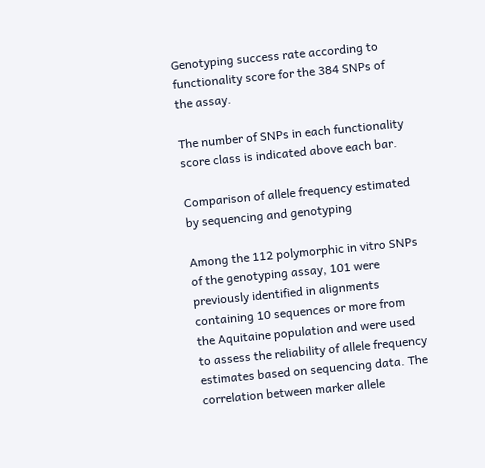Genotyping success rate according to functionality score for the 384 SNPs of the assay.

The number of SNPs in each functionality score class is indicated above each bar.

Comparison of allele frequency estimated by sequencing and genotyping

Among the 112 polymorphic in vitro SNPs of the genotyping assay, 101 were previously identified in alignments containing 10 sequences or more from the Aquitaine population and were used to assess the reliability of allele frequency estimates based on sequencing data. The correlation between marker allele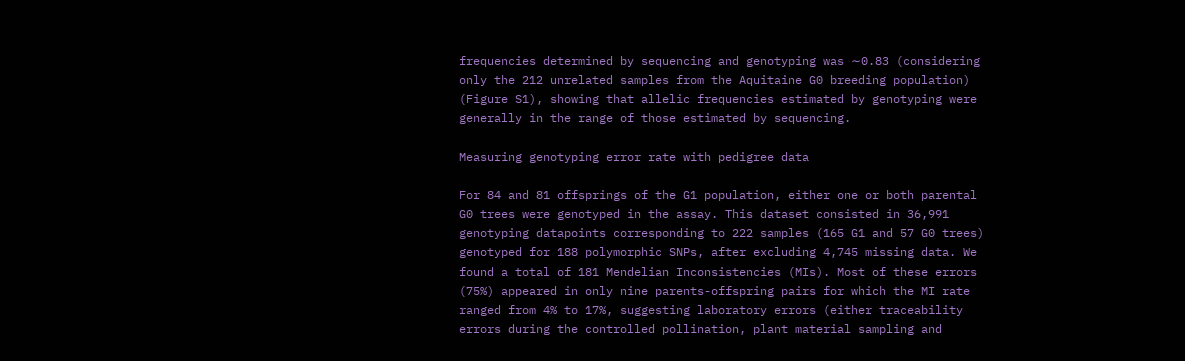frequencies determined by sequencing and genotyping was ∼0.83 (considering only the 212 unrelated samples from the Aquitaine G0 breeding population) (Figure S1), showing that allelic frequencies estimated by genotyping were generally in the range of those estimated by sequencing.

Measuring genotyping error rate with pedigree data

For 84 and 81 offsprings of the G1 population, either one or both parental G0 trees were genotyped in the assay. This dataset consisted in 36,991 genotyping datapoints corresponding to 222 samples (165 G1 and 57 G0 trees) genotyped for 188 polymorphic SNPs, after excluding 4,745 missing data. We found a total of 181 Mendelian Inconsistencies (MIs). Most of these errors (75%) appeared in only nine parents-offspring pairs for which the MI rate ranged from 4% to 17%, suggesting laboratory errors (either traceability errors during the controlled pollination, plant material sampling and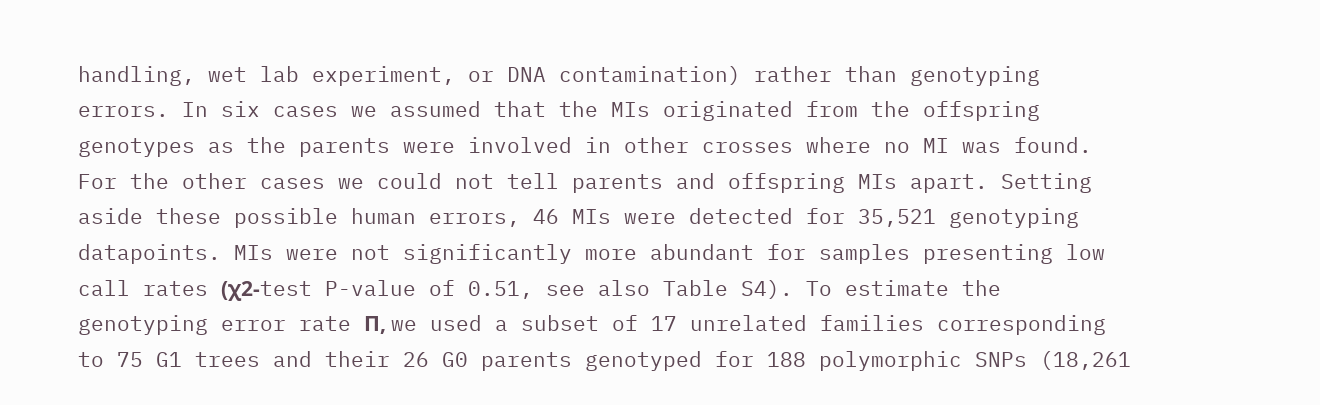handling, wet lab experiment, or DNA contamination) rather than genotyping errors. In six cases we assumed that the MIs originated from the offspring genotypes as the parents were involved in other crosses where no MI was found. For the other cases we could not tell parents and offspring MIs apart. Setting aside these possible human errors, 46 MIs were detected for 35,521 genotyping datapoints. MIs were not significantly more abundant for samples presenting low call rates (χ2-test P-value of 0.51, see also Table S4). To estimate the genotyping error rate Π, we used a subset of 17 unrelated families corresponding to 75 G1 trees and their 26 G0 parents genotyped for 188 polymorphic SNPs (18,261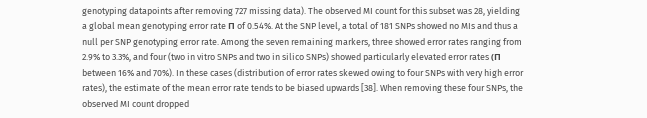genotyping datapoints after removing 727 missing data). The observed MI count for this subset was 28, yielding a global mean genotyping error rate Π of 0.54%. At the SNP level, a total of 181 SNPs showed no MIs and thus a null per SNP genotyping error rate. Among the seven remaining markers, three showed error rates ranging from 2.9% to 3.3%, and four (two in vitro SNPs and two in silico SNPs) showed particularly elevated error rates (Π between 16% and 70%). In these cases (distribution of error rates skewed owing to four SNPs with very high error rates), the estimate of the mean error rate tends to be biased upwards [38]. When removing these four SNPs, the observed MI count dropped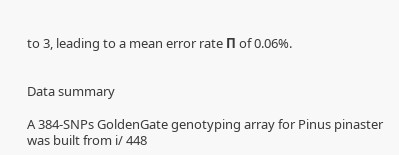to 3, leading to a mean error rate Π of 0.06%.


Data summary

A 384-SNPs GoldenGate genotyping array for Pinus pinaster was built from i/ 448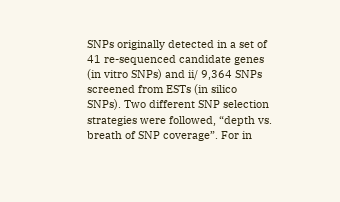SNPs originally detected in a set of 41 re-sequenced candidate genes (in vitro SNPs) and ii/ 9,364 SNPs screened from ESTs (in silico SNPs). Two different SNP selection strategies were followed, “depth vs. breath of SNP coverage”. For in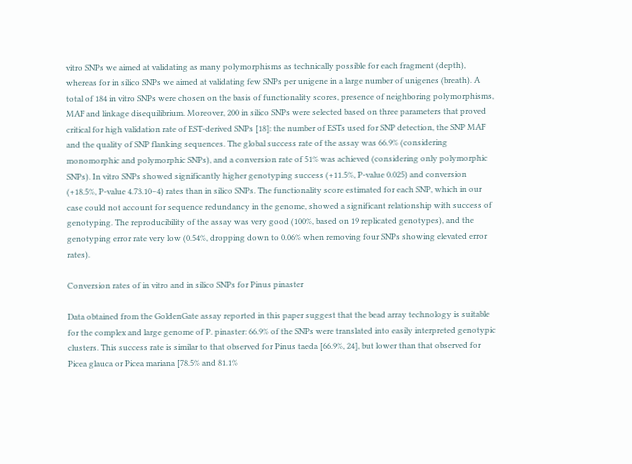vitro SNPs we aimed at validating as many polymorphisms as technically possible for each fragment (depth), whereas for in silico SNPs we aimed at validating few SNPs per unigene in a large number of unigenes (breath). A total of 184 in vitro SNPs were chosen on the basis of functionality scores, presence of neighboring polymorphisms, MAF and linkage disequilibrium. Moreover, 200 in silico SNPs were selected based on three parameters that proved critical for high validation rate of EST-derived SNPs [18]: the number of ESTs used for SNP detection, the SNP MAF and the quality of SNP flanking sequences. The global success rate of the assay was 66.9% (considering monomorphic and polymorphic SNPs), and a conversion rate of 51% was achieved (considering only polymorphic SNPs). In vitro SNPs showed significantly higher genotyping success (+11.5%, P-value 0.025) and conversion (+18.5%, P-value 4.73.10−4) rates than in silico SNPs. The functionality score estimated for each SNP, which in our case could not account for sequence redundancy in the genome, showed a significant relationship with success of genotyping. The reproducibility of the assay was very good (100%, based on 19 replicated genotypes), and the genotyping error rate very low (0.54%, dropping down to 0.06% when removing four SNPs showing elevated error rates).

Conversion rates of in vitro and in silico SNPs for Pinus pinaster

Data obtained from the GoldenGate assay reported in this paper suggest that the bead array technology is suitable for the complex and large genome of P. pinaster: 66.9% of the SNPs were translated into easily interpreted genotypic clusters. This success rate is similar to that observed for Pinus taeda [66.9%, 24], but lower than that observed for Picea glauca or Picea mariana [78.5% and 81.1%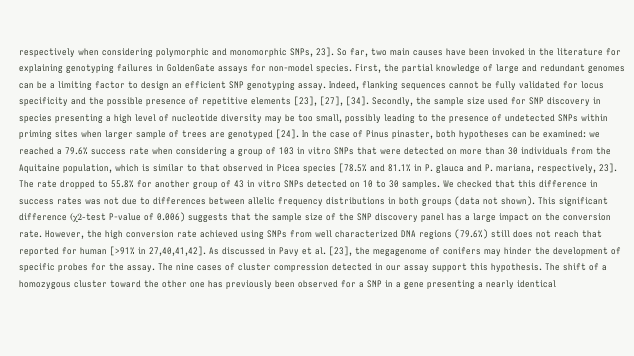respectively when considering polymorphic and monomorphic SNPs, 23]. So far, two main causes have been invoked in the literature for explaining genotyping failures in GoldenGate assays for non-model species. First, the partial knowledge of large and redundant genomes can be a limiting factor to design an efficient SNP genotyping assay. Indeed, flanking sequences cannot be fully validated for locus specificity and the possible presence of repetitive elements [23], [27], [34]. Secondly, the sample size used for SNP discovery in species presenting a high level of nucleotide diversity may be too small, possibly leading to the presence of undetected SNPs within priming sites when larger sample of trees are genotyped [24]. In the case of Pinus pinaster, both hypotheses can be examined: we reached a 79.6% success rate when considering a group of 103 in vitro SNPs that were detected on more than 30 individuals from the Aquitaine population, which is similar to that observed in Picea species [78.5% and 81.1% in P. glauca and P. mariana, respectively, 23]. The rate dropped to 55.8% for another group of 43 in vitro SNPs detected on 10 to 30 samples. We checked that this difference in success rates was not due to differences between allelic frequency distributions in both groups (data not shown). This significant difference (χ2-test P-value of 0.006) suggests that the sample size of the SNP discovery panel has a large impact on the conversion rate. However, the high conversion rate achieved using SNPs from well characterized DNA regions (79.6%) still does not reach that reported for human [>91% in 27,40,41,42]. As discussed in Pavy et al. [23], the megagenome of conifers may hinder the development of specific probes for the assay. The nine cases of cluster compression detected in our assay support this hypothesis. The shift of a homozygous cluster toward the other one has previously been observed for a SNP in a gene presenting a nearly identical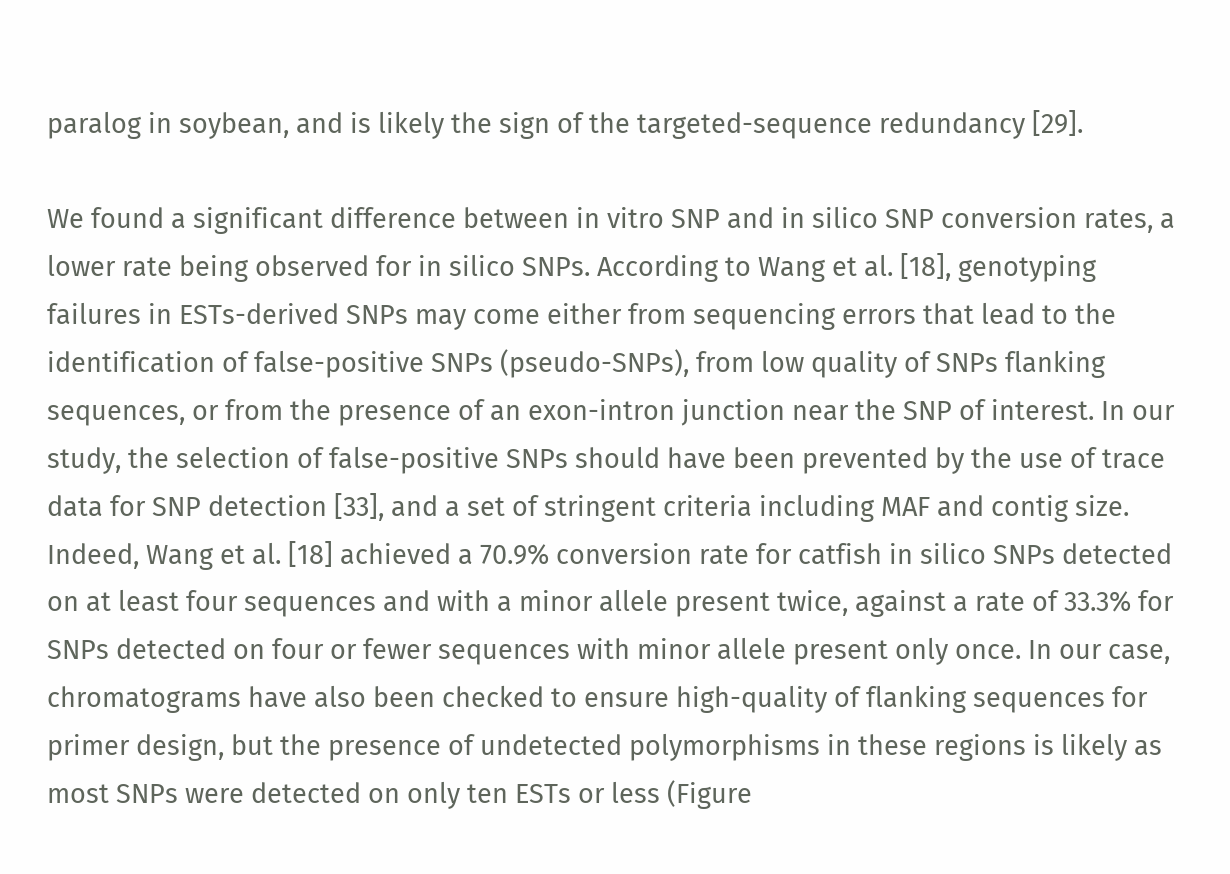paralog in soybean, and is likely the sign of the targeted-sequence redundancy [29].

We found a significant difference between in vitro SNP and in silico SNP conversion rates, a lower rate being observed for in silico SNPs. According to Wang et al. [18], genotyping failures in ESTs-derived SNPs may come either from sequencing errors that lead to the identification of false-positive SNPs (pseudo-SNPs), from low quality of SNPs flanking sequences, or from the presence of an exon-intron junction near the SNP of interest. In our study, the selection of false-positive SNPs should have been prevented by the use of trace data for SNP detection [33], and a set of stringent criteria including MAF and contig size. Indeed, Wang et al. [18] achieved a 70.9% conversion rate for catfish in silico SNPs detected on at least four sequences and with a minor allele present twice, against a rate of 33.3% for SNPs detected on four or fewer sequences with minor allele present only once. In our case, chromatograms have also been checked to ensure high-quality of flanking sequences for primer design, but the presence of undetected polymorphisms in these regions is likely as most SNPs were detected on only ten ESTs or less (Figure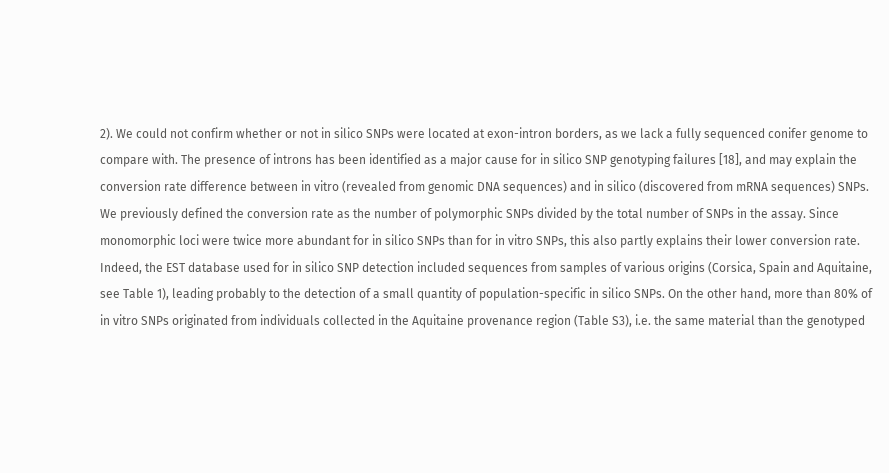2). We could not confirm whether or not in silico SNPs were located at exon-intron borders, as we lack a fully sequenced conifer genome to compare with. The presence of introns has been identified as a major cause for in silico SNP genotyping failures [18], and may explain the conversion rate difference between in vitro (revealed from genomic DNA sequences) and in silico (discovered from mRNA sequences) SNPs. We previously defined the conversion rate as the number of polymorphic SNPs divided by the total number of SNPs in the assay. Since monomorphic loci were twice more abundant for in silico SNPs than for in vitro SNPs, this also partly explains their lower conversion rate. Indeed, the EST database used for in silico SNP detection included sequences from samples of various origins (Corsica, Spain and Aquitaine, see Table 1), leading probably to the detection of a small quantity of population-specific in silico SNPs. On the other hand, more than 80% of in vitro SNPs originated from individuals collected in the Aquitaine provenance region (Table S3), i.e. the same material than the genotyped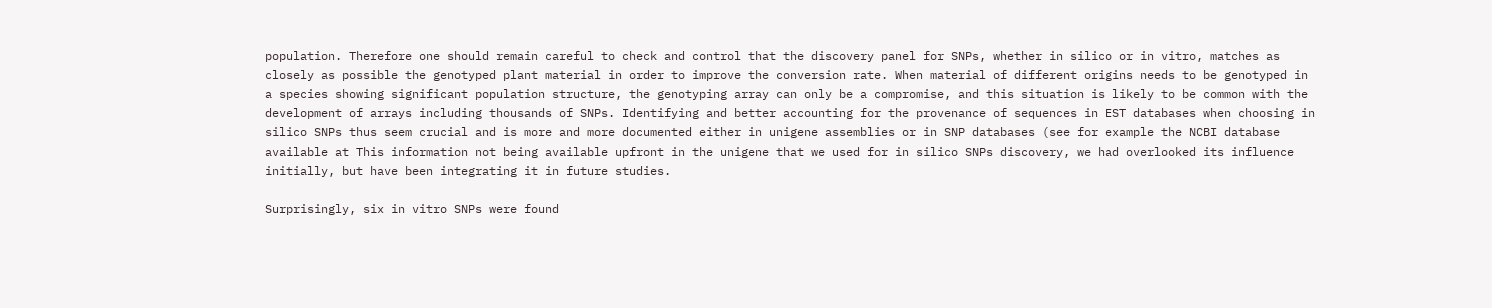population. Therefore one should remain careful to check and control that the discovery panel for SNPs, whether in silico or in vitro, matches as closely as possible the genotyped plant material in order to improve the conversion rate. When material of different origins needs to be genotyped in a species showing significant population structure, the genotyping array can only be a compromise, and this situation is likely to be common with the development of arrays including thousands of SNPs. Identifying and better accounting for the provenance of sequences in EST databases when choosing in silico SNPs thus seem crucial and is more and more documented either in unigene assemblies or in SNP databases (see for example the NCBI database available at This information not being available upfront in the unigene that we used for in silico SNPs discovery, we had overlooked its influence initially, but have been integrating it in future studies.

Surprisingly, six in vitro SNPs were found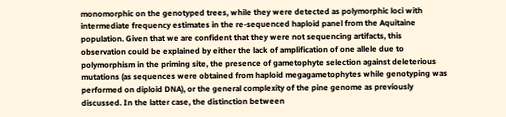monomorphic on the genotyped trees, while they were detected as polymorphic loci with intermediate frequency estimates in the re-sequenced haploid panel from the Aquitaine population. Given that we are confident that they were not sequencing artifacts, this observation could be explained by either the lack of amplification of one allele due to polymorphism in the priming site, the presence of gametophyte selection against deleterious mutations (as sequences were obtained from haploid megagametophytes while genotyping was performed on diploid DNA), or the general complexity of the pine genome as previously discussed. In the latter case, the distinction between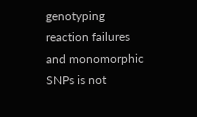genotyping reaction failures and monomorphic SNPs is not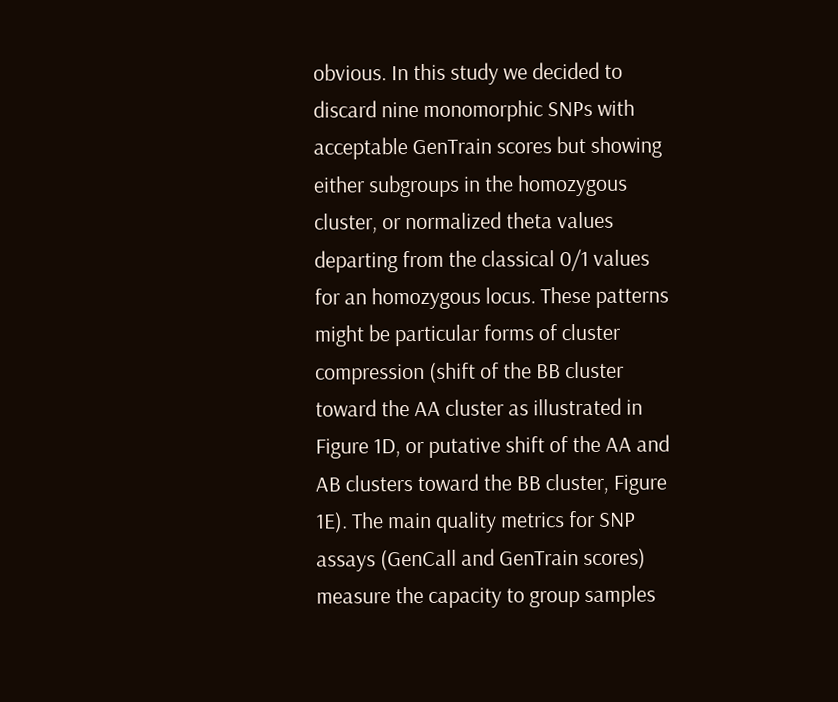obvious. In this study we decided to discard nine monomorphic SNPs with acceptable GenTrain scores but showing either subgroups in the homozygous cluster, or normalized theta values departing from the classical 0/1 values for an homozygous locus. These patterns might be particular forms of cluster compression (shift of the BB cluster toward the AA cluster as illustrated in Figure 1D, or putative shift of the AA and AB clusters toward the BB cluster, Figure 1E). The main quality metrics for SNP assays (GenCall and GenTrain scores) measure the capacity to group samples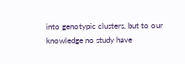into genotypic clusters, but to our knowledge no study have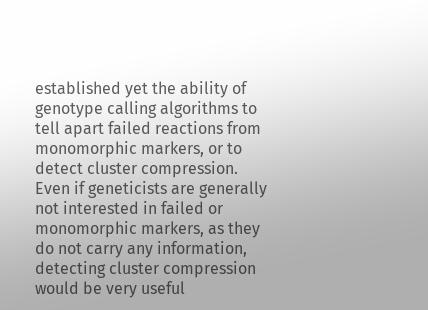established yet the ability of genotype calling algorithms to tell apart failed reactions from monomorphic markers, or to detect cluster compression. Even if geneticists are generally not interested in failed or monomorphic markers, as they do not carry any information, detecting cluster compression would be very useful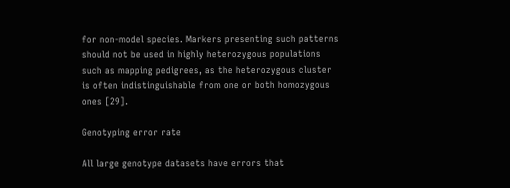for non-model species. Markers presenting such patterns should not be used in highly heterozygous populations such as mapping pedigrees, as the heterozygous cluster is often indistinguishable from one or both homozygous ones [29].

Genotyping error rate

All large genotype datasets have errors that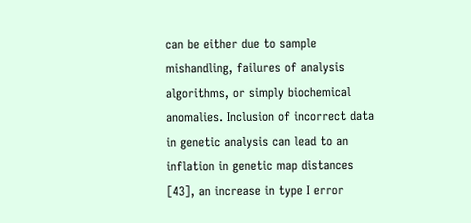can be either due to sample mishandling, failures of analysis algorithms, or simply biochemical anomalies. Inclusion of incorrect data in genetic analysis can lead to an inflation in genetic map distances [43], an increase in type I error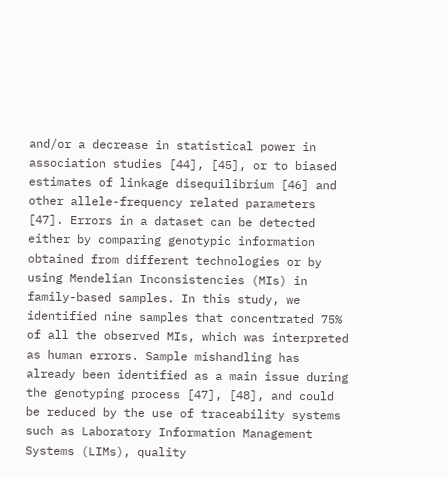and/or a decrease in statistical power in association studies [44], [45], or to biased estimates of linkage disequilibrium [46] and other allele-frequency related parameters [47]. Errors in a dataset can be detected either by comparing genotypic information obtained from different technologies or by using Mendelian Inconsistencies (MIs) in family-based samples. In this study, we identified nine samples that concentrated 75% of all the observed MIs, which was interpreted as human errors. Sample mishandling has already been identified as a main issue during the genotyping process [47], [48], and could be reduced by the use of traceability systems such as Laboratory Information Management Systems (LIMs), quality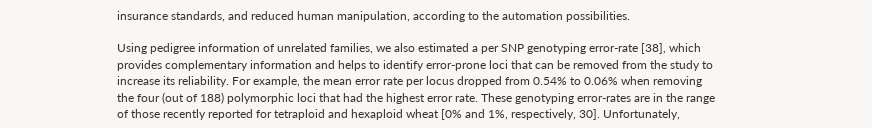insurance standards, and reduced human manipulation, according to the automation possibilities.

Using pedigree information of unrelated families, we also estimated a per SNP genotyping error-rate [38], which provides complementary information and helps to identify error-prone loci that can be removed from the study to increase its reliability. For example, the mean error rate per locus dropped from 0.54% to 0.06% when removing the four (out of 188) polymorphic loci that had the highest error rate. These genotyping error-rates are in the range of those recently reported for tetraploid and hexaploid wheat [0% and 1%, respectively, 30]. Unfortunately,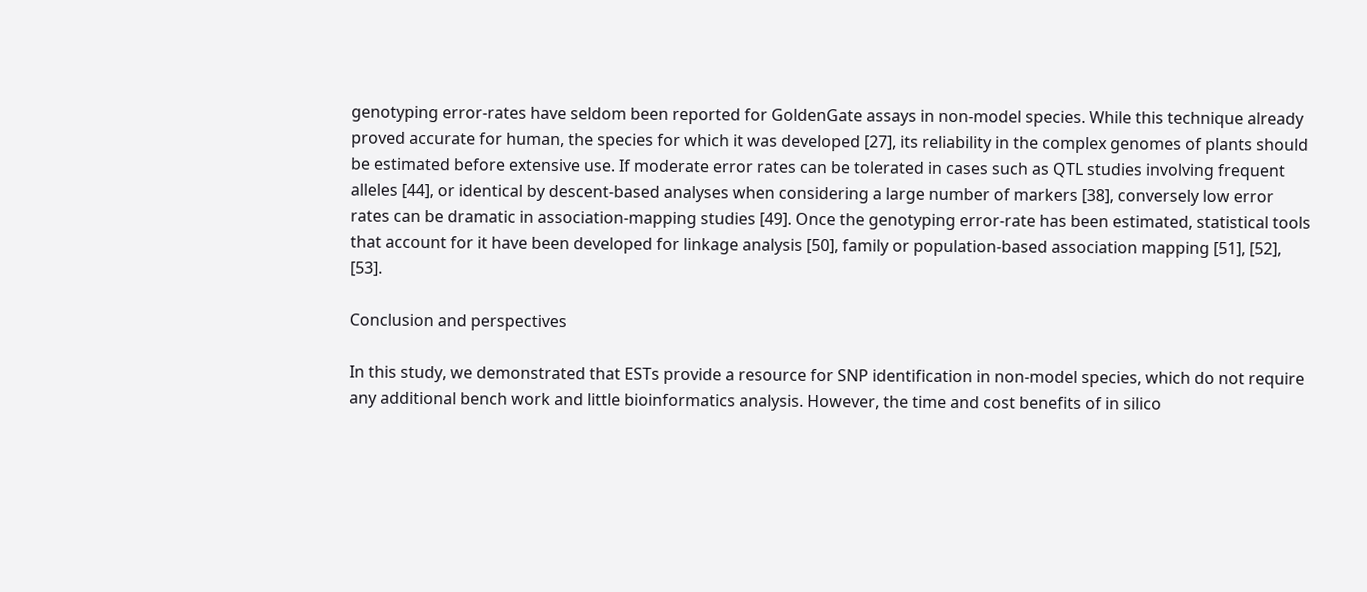genotyping error-rates have seldom been reported for GoldenGate assays in non-model species. While this technique already proved accurate for human, the species for which it was developed [27], its reliability in the complex genomes of plants should be estimated before extensive use. If moderate error rates can be tolerated in cases such as QTL studies involving frequent alleles [44], or identical by descent-based analyses when considering a large number of markers [38], conversely low error rates can be dramatic in association-mapping studies [49]. Once the genotyping error-rate has been estimated, statistical tools that account for it have been developed for linkage analysis [50], family or population-based association mapping [51], [52], [53].

Conclusion and perspectives

In this study, we demonstrated that ESTs provide a resource for SNP identification in non-model species, which do not require any additional bench work and little bioinformatics analysis. However, the time and cost benefits of in silico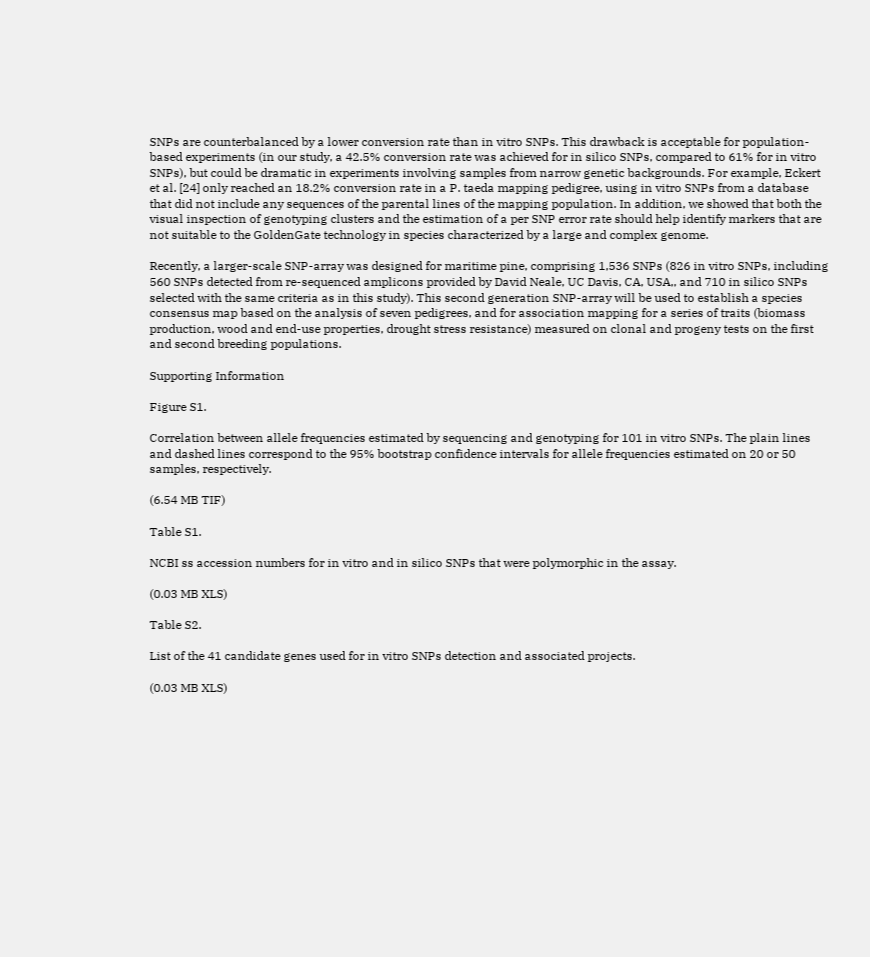SNPs are counterbalanced by a lower conversion rate than in vitro SNPs. This drawback is acceptable for population-based experiments (in our study, a 42.5% conversion rate was achieved for in silico SNPs, compared to 61% for in vitro SNPs), but could be dramatic in experiments involving samples from narrow genetic backgrounds. For example, Eckert et al. [24] only reached an 18.2% conversion rate in a P. taeda mapping pedigree, using in vitro SNPs from a database that did not include any sequences of the parental lines of the mapping population. In addition, we showed that both the visual inspection of genotyping clusters and the estimation of a per SNP error rate should help identify markers that are not suitable to the GoldenGate technology in species characterized by a large and complex genome.

Recently, a larger-scale SNP-array was designed for maritime pine, comprising 1,536 SNPs (826 in vitro SNPs, including 560 SNPs detected from re-sequenced amplicons provided by David Neale, UC Davis, CA, USA,, and 710 in silico SNPs selected with the same criteria as in this study). This second generation SNP-array will be used to establish a species consensus map based on the analysis of seven pedigrees, and for association mapping for a series of traits (biomass production, wood and end-use properties, drought stress resistance) measured on clonal and progeny tests on the first and second breeding populations.

Supporting Information

Figure S1.

Correlation between allele frequencies estimated by sequencing and genotyping for 101 in vitro SNPs. The plain lines and dashed lines correspond to the 95% bootstrap confidence intervals for allele frequencies estimated on 20 or 50 samples, respectively.

(6.54 MB TIF)

Table S1.

NCBI ss accession numbers for in vitro and in silico SNPs that were polymorphic in the assay.

(0.03 MB XLS)

Table S2.

List of the 41 candidate genes used for in vitro SNPs detection and associated projects.

(0.03 MB XLS)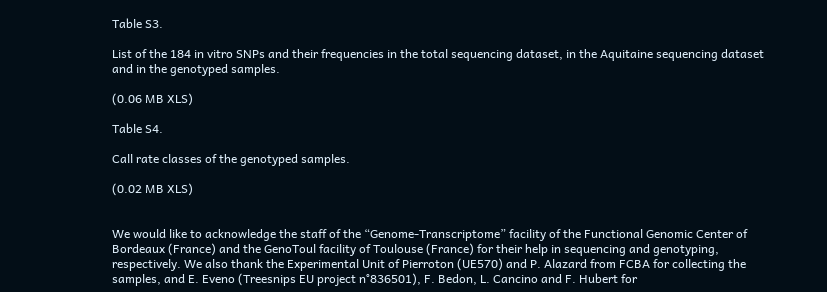Table S3.

List of the 184 in vitro SNPs and their frequencies in the total sequencing dataset, in the Aquitaine sequencing dataset and in the genotyped samples.

(0.06 MB XLS)

Table S4.

Call rate classes of the genotyped samples.

(0.02 MB XLS)


We would like to acknowledge the staff of the “Genome-Transcriptome” facility of the Functional Genomic Center of Bordeaux (France) and the GenoToul facility of Toulouse (France) for their help in sequencing and genotyping, respectively. We also thank the Experimental Unit of Pierroton (UE570) and P. Alazard from FCBA for collecting the samples, and E. Eveno (Treesnips EU project n°836501), F. Bedon, L. Cancino and F. Hubert for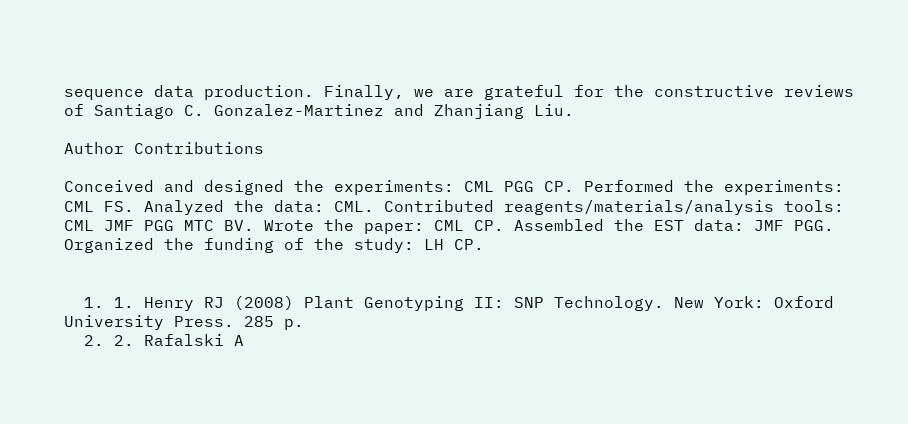sequence data production. Finally, we are grateful for the constructive reviews of Santiago C. Gonzalez-Martinez and Zhanjiang Liu.

Author Contributions

Conceived and designed the experiments: CML PGG CP. Performed the experiments: CML FS. Analyzed the data: CML. Contributed reagents/materials/analysis tools: CML JMF PGG MTC BV. Wrote the paper: CML CP. Assembled the EST data: JMF PGG. Organized the funding of the study: LH CP.


  1. 1. Henry RJ (2008) Plant Genotyping II: SNP Technology. New York: Oxford University Press. 285 p.
  2. 2. Rafalski A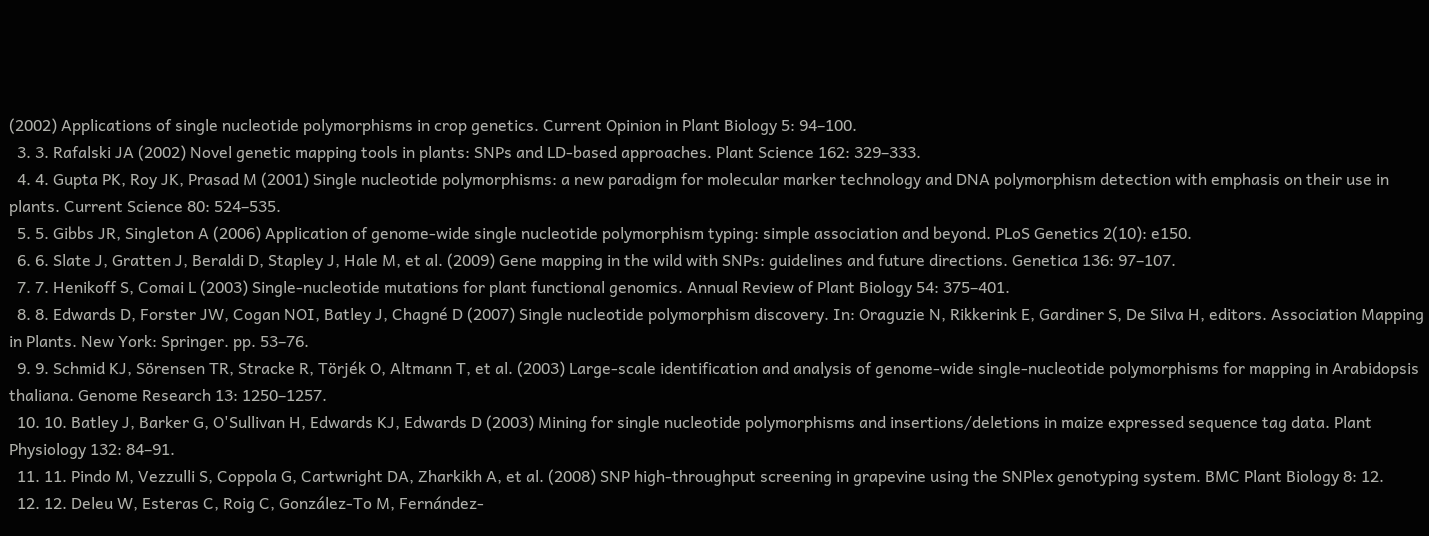(2002) Applications of single nucleotide polymorphisms in crop genetics. Current Opinion in Plant Biology 5: 94–100.
  3. 3. Rafalski JA (2002) Novel genetic mapping tools in plants: SNPs and LD-based approaches. Plant Science 162: 329–333.
  4. 4. Gupta PK, Roy JK, Prasad M (2001) Single nucleotide polymorphisms: a new paradigm for molecular marker technology and DNA polymorphism detection with emphasis on their use in plants. Current Science 80: 524–535.
  5. 5. Gibbs JR, Singleton A (2006) Application of genome-wide single nucleotide polymorphism typing: simple association and beyond. PLoS Genetics 2(10): e150.
  6. 6. Slate J, Gratten J, Beraldi D, Stapley J, Hale M, et al. (2009) Gene mapping in the wild with SNPs: guidelines and future directions. Genetica 136: 97–107.
  7. 7. Henikoff S, Comai L (2003) Single-nucleotide mutations for plant functional genomics. Annual Review of Plant Biology 54: 375–401.
  8. 8. Edwards D, Forster JW, Cogan NOI, Batley J, Chagné D (2007) Single nucleotide polymorphism discovery. In: Oraguzie N, Rikkerink E, Gardiner S, De Silva H, editors. Association Mapping in Plants. New York: Springer. pp. 53–76.
  9. 9. Schmid KJ, Sörensen TR, Stracke R, Törjék O, Altmann T, et al. (2003) Large-scale identification and analysis of genome-wide single-nucleotide polymorphisms for mapping in Arabidopsis thaliana. Genome Research 13: 1250–1257.
  10. 10. Batley J, Barker G, O'Sullivan H, Edwards KJ, Edwards D (2003) Mining for single nucleotide polymorphisms and insertions/deletions in maize expressed sequence tag data. Plant Physiology 132: 84–91.
  11. 11. Pindo M, Vezzulli S, Coppola G, Cartwright DA, Zharkikh A, et al. (2008) SNP high-throughput screening in grapevine using the SNPlex genotyping system. BMC Plant Biology 8: 12.
  12. 12. Deleu W, Esteras C, Roig C, González-To M, Fernández-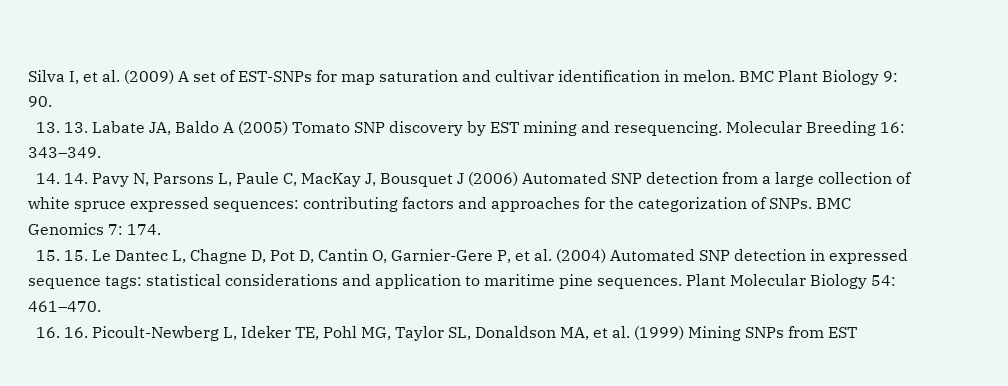Silva I, et al. (2009) A set of EST-SNPs for map saturation and cultivar identification in melon. BMC Plant Biology 9: 90.
  13. 13. Labate JA, Baldo A (2005) Tomato SNP discovery by EST mining and resequencing. Molecular Breeding 16: 343–349.
  14. 14. Pavy N, Parsons L, Paule C, MacKay J, Bousquet J (2006) Automated SNP detection from a large collection of white spruce expressed sequences: contributing factors and approaches for the categorization of SNPs. BMC Genomics 7: 174.
  15. 15. Le Dantec L, Chagne D, Pot D, Cantin O, Garnier-Gere P, et al. (2004) Automated SNP detection in expressed sequence tags: statistical considerations and application to maritime pine sequences. Plant Molecular Biology 54: 461–470.
  16. 16. Picoult-Newberg L, Ideker TE, Pohl MG, Taylor SL, Donaldson MA, et al. (1999) Mining SNPs from EST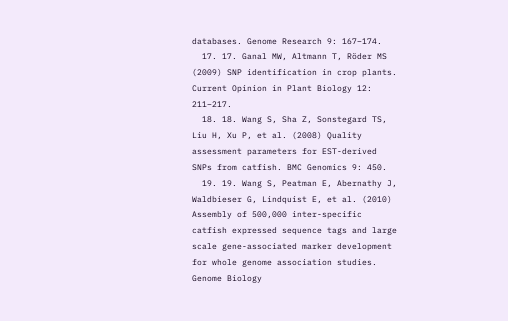databases. Genome Research 9: 167–174.
  17. 17. Ganal MW, Altmann T, Röder MS (2009) SNP identification in crop plants. Current Opinion in Plant Biology 12: 211–217.
  18. 18. Wang S, Sha Z, Sonstegard TS, Liu H, Xu P, et al. (2008) Quality assessment parameters for EST-derived SNPs from catfish. BMC Genomics 9: 450.
  19. 19. Wang S, Peatman E, Abernathy J, Waldbieser G, Lindquist E, et al. (2010) Assembly of 500,000 inter-specific catfish expressed sequence tags and large scale gene-associated marker development for whole genome association studies. Genome Biology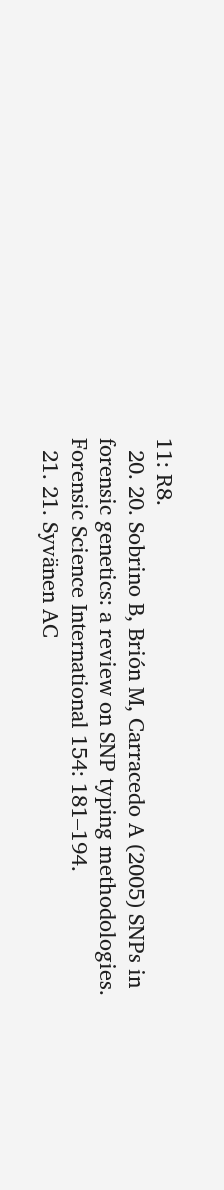11: R8.
  20. 20. Sobrino B, Brión M, Carracedo A (2005) SNPs in forensic genetics: a review on SNP typing methodologies. Forensic Science International 154: 181–194.
  21. 21. Syvänen AC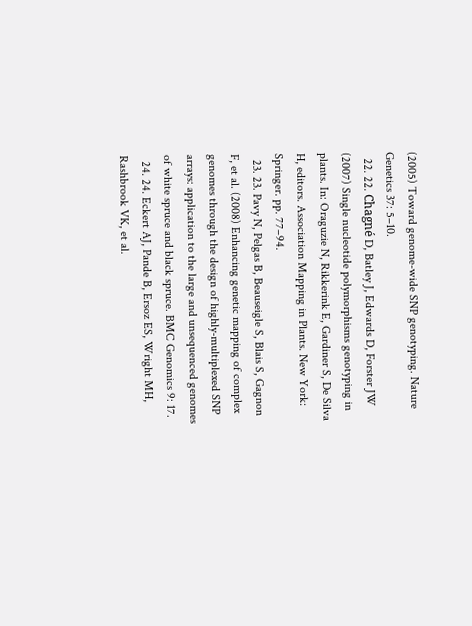(2005) Toward genome-wide SNP genotyping. Nature Genetics 37: 5–10.
  22. 22. Chagné D, Batley J, Edwards D, Forster JW (2007) Single nucleotide polymorphisms genotyping in plants. In: Oraguzie N, Rikkerink E, Gardiner S, De Silva H, editors. Association Mapping in Plants. New York: Springer. pp. 77–94.
  23. 23. Pavy N, Pelgas B, Beauseigle S, Blais S, Gagnon F, et al. (2008) Enhancing genetic mapping of complex genomes through the design of highly-multiplexed SNP arrays: application to the large and unsequenced genomes of white spruce and black spruce. BMC Genomics 9: 17.
  24. 24. Eckert AJ, Pande B, Ersoz ES, Wright MH, Rashbrook VK, et al.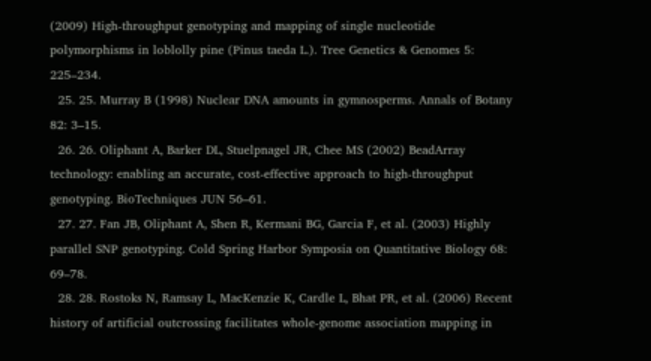(2009) High-throughput genotyping and mapping of single nucleotide polymorphisms in loblolly pine (Pinus taeda L.). Tree Genetics & Genomes 5: 225–234.
  25. 25. Murray B (1998) Nuclear DNA amounts in gymnosperms. Annals of Botany 82: 3–15.
  26. 26. Oliphant A, Barker DL, Stuelpnagel JR, Chee MS (2002) BeadArray technology: enabling an accurate, cost-effective approach to high-throughput genotyping. BioTechniques JUN 56–61.
  27. 27. Fan JB, Oliphant A, Shen R, Kermani BG, Garcia F, et al. (2003) Highly parallel SNP genotyping. Cold Spring Harbor Symposia on Quantitative Biology 68: 69–78.
  28. 28. Rostoks N, Ramsay L, MacKenzie K, Cardle L, Bhat PR, et al. (2006) Recent history of artificial outcrossing facilitates whole-genome association mapping in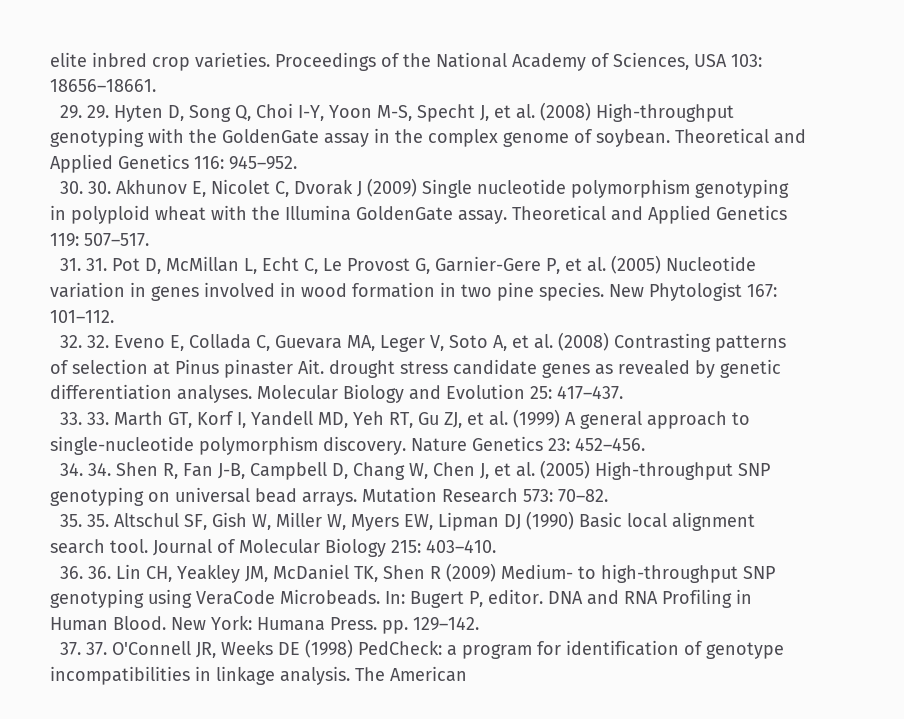elite inbred crop varieties. Proceedings of the National Academy of Sciences, USA 103: 18656–18661.
  29. 29. Hyten D, Song Q, Choi I-Y, Yoon M-S, Specht J, et al. (2008) High-throughput genotyping with the GoldenGate assay in the complex genome of soybean. Theoretical and Applied Genetics 116: 945–952.
  30. 30. Akhunov E, Nicolet C, Dvorak J (2009) Single nucleotide polymorphism genotyping in polyploid wheat with the Illumina GoldenGate assay. Theoretical and Applied Genetics 119: 507–517.
  31. 31. Pot D, McMillan L, Echt C, Le Provost G, Garnier-Gere P, et al. (2005) Nucleotide variation in genes involved in wood formation in two pine species. New Phytologist 167: 101–112.
  32. 32. Eveno E, Collada C, Guevara MA, Leger V, Soto A, et al. (2008) Contrasting patterns of selection at Pinus pinaster Ait. drought stress candidate genes as revealed by genetic differentiation analyses. Molecular Biology and Evolution 25: 417–437.
  33. 33. Marth GT, Korf I, Yandell MD, Yeh RT, Gu ZJ, et al. (1999) A general approach to single-nucleotide polymorphism discovery. Nature Genetics 23: 452–456.
  34. 34. Shen R, Fan J-B, Campbell D, Chang W, Chen J, et al. (2005) High-throughput SNP genotyping on universal bead arrays. Mutation Research 573: 70–82.
  35. 35. Altschul SF, Gish W, Miller W, Myers EW, Lipman DJ (1990) Basic local alignment search tool. Journal of Molecular Biology 215: 403–410.
  36. 36. Lin CH, Yeakley JM, McDaniel TK, Shen R (2009) Medium- to high-throughput SNP genotyping using VeraCode Microbeads. In: Bugert P, editor. DNA and RNA Profiling in Human Blood. New York: Humana Press. pp. 129–142.
  37. 37. O'Connell JR, Weeks DE (1998) PedCheck: a program for identification of genotype incompatibilities in linkage analysis. The American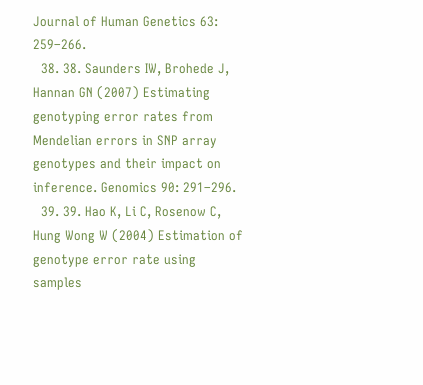Journal of Human Genetics 63: 259–266.
  38. 38. Saunders IW, Brohede J, Hannan GN (2007) Estimating genotyping error rates from Mendelian errors in SNP array genotypes and their impact on inference. Genomics 90: 291–296.
  39. 39. Hao K, Li C, Rosenow C, Hung Wong W (2004) Estimation of genotype error rate using samples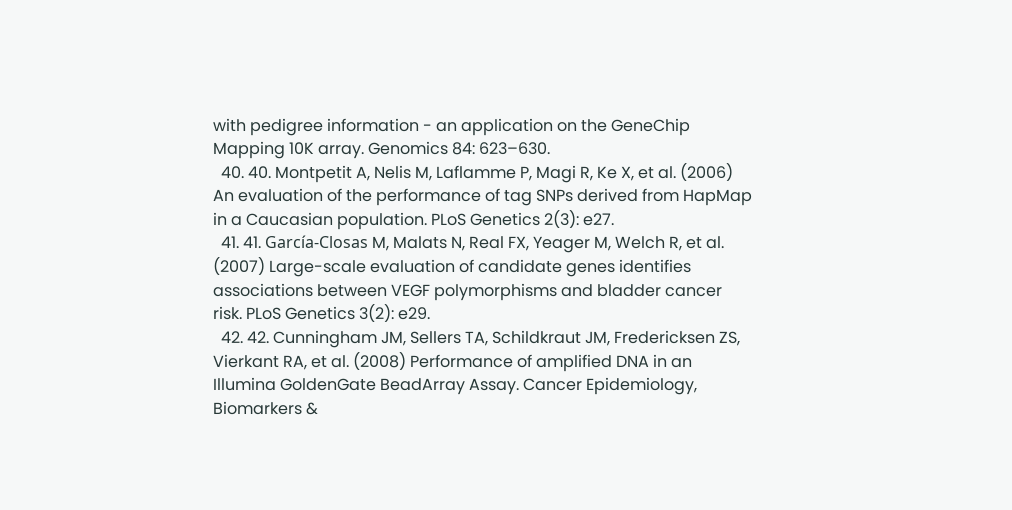with pedigree information - an application on the GeneChip Mapping 10K array. Genomics 84: 623–630.
  40. 40. Montpetit A, Nelis M, Laflamme P, Magi R, Ke X, et al. (2006) An evaluation of the performance of tag SNPs derived from HapMap in a Caucasian population. PLoS Genetics 2(3): e27.
  41. 41. García-Closas M, Malats N, Real FX, Yeager M, Welch R, et al. (2007) Large-scale evaluation of candidate genes identifies associations between VEGF polymorphisms and bladder cancer risk. PLoS Genetics 3(2): e29.
  42. 42. Cunningham JM, Sellers TA, Schildkraut JM, Fredericksen ZS, Vierkant RA, et al. (2008) Performance of amplified DNA in an Illumina GoldenGate BeadArray Assay. Cancer Epidemiology, Biomarkers &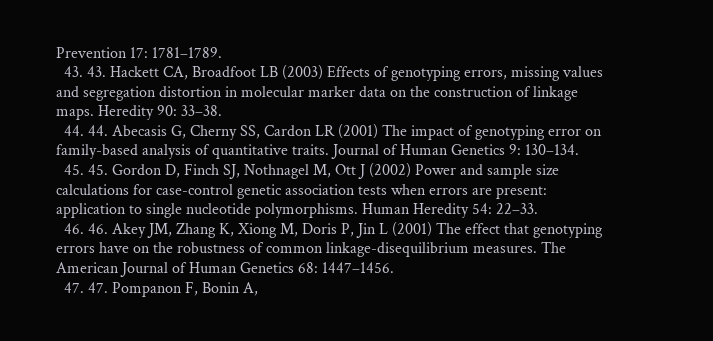Prevention 17: 1781–1789.
  43. 43. Hackett CA, Broadfoot LB (2003) Effects of genotyping errors, missing values and segregation distortion in molecular marker data on the construction of linkage maps. Heredity 90: 33–38.
  44. 44. Abecasis G, Cherny SS, Cardon LR (2001) The impact of genotyping error on family-based analysis of quantitative traits. Journal of Human Genetics 9: 130–134.
  45. 45. Gordon D, Finch SJ, Nothnagel M, Ott J (2002) Power and sample size calculations for case-control genetic association tests when errors are present: application to single nucleotide polymorphisms. Human Heredity 54: 22–33.
  46. 46. Akey JM, Zhang K, Xiong M, Doris P, Jin L (2001) The effect that genotyping errors have on the robustness of common linkage-disequilibrium measures. The American Journal of Human Genetics 68: 1447–1456.
  47. 47. Pompanon F, Bonin A,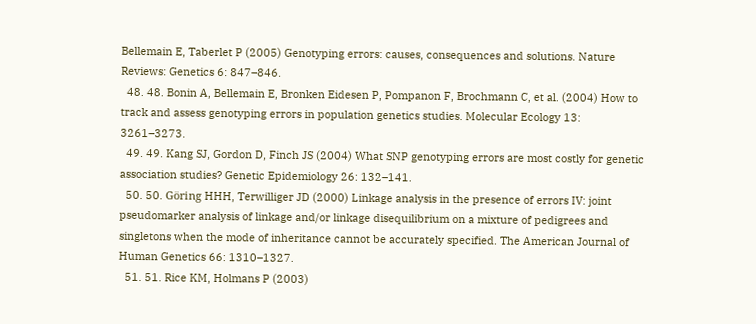Bellemain E, Taberlet P (2005) Genotyping errors: causes, consequences and solutions. Nature Reviews: Genetics 6: 847–846.
  48. 48. Bonin A, Bellemain E, Bronken Eidesen P, Pompanon F, Brochmann C, et al. (2004) How to track and assess genotyping errors in population genetics studies. Molecular Ecology 13: 3261–3273.
  49. 49. Kang SJ, Gordon D, Finch JS (2004) What SNP genotyping errors are most costly for genetic association studies? Genetic Epidemiology 26: 132–141.
  50. 50. Göring HHH, Terwilliger JD (2000) Linkage analysis in the presence of errors IV: joint pseudomarker analysis of linkage and/or linkage disequilibrium on a mixture of pedigrees and singletons when the mode of inheritance cannot be accurately specified. The American Journal of Human Genetics 66: 1310–1327.
  51. 51. Rice KM, Holmans P (2003)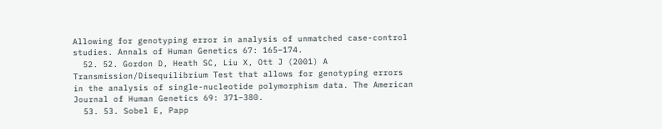Allowing for genotyping error in analysis of unmatched case-control studies. Annals of Human Genetics 67: 165–174.
  52. 52. Gordon D, Heath SC, Liu X, Ott J (2001) A Transmission/Disequilibrium Test that allows for genotyping errors in the analysis of single-nucleotide polymorphism data. The American Journal of Human Genetics 69: 371–380.
  53. 53. Sobel E, Papp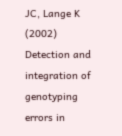JC, Lange K (2002) Detection and integration of genotyping errors in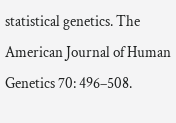statistical genetics. The American Journal of Human Genetics 70: 496–508.